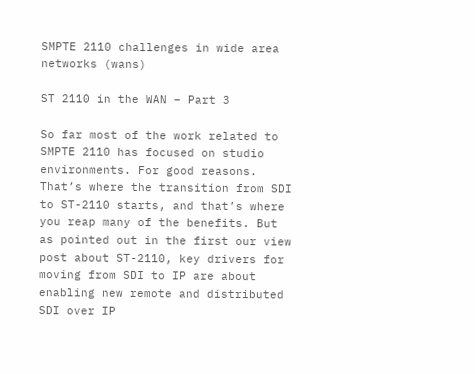SMPTE 2110 challenges in wide area networks (wans)

ST 2110 in the WAN – Part 3

So far most of the work related to SMPTE 2110 has focused on studio environments. For good reasons. That’s where the transition from SDI to ST-2110 starts, and that’s where you reap many of the benefits. But as pointed out in the first our view post about ST-2110, key drivers for moving from SDI to IP are about enabling new remote and distributed SDI over IP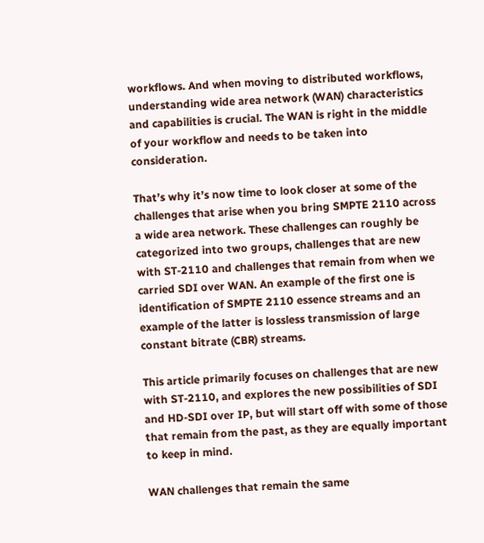workflows. And when moving to distributed workflows, understanding wide area network (WAN) characteristics and capabilities is crucial. The WAN is right in the middle of your workflow and needs to be taken into consideration.

That’s why it’s now time to look closer at some of the challenges that arise when you bring SMPTE 2110 across a wide area network. These challenges can roughly be categorized into two groups, challenges that are new with ST-2110 and challenges that remain from when we carried SDI over WAN. An example of the first one is identification of SMPTE 2110 essence streams and an example of the latter is lossless transmission of large constant bitrate (CBR) streams.

This article primarily focuses on challenges that are new with ST-2110, and explores the new possibilities of SDI and HD-SDI over IP, but will start off with some of those that remain from the past, as they are equally important to keep in mind.

WAN challenges that remain the same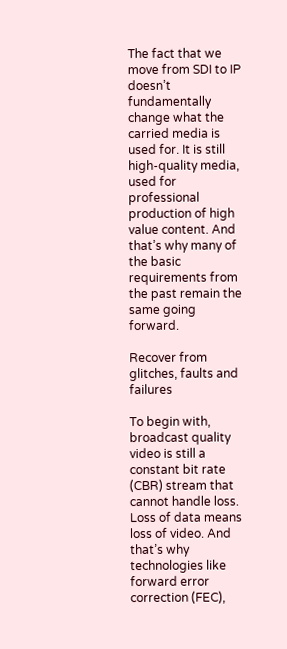The fact that we move from SDI to IP doesn’t fundamentally change what the carried media is used for. It is still high-quality media, used for professional production of high value content. And that’s why many of the basic requirements from the past remain the same going forward.

Recover from glitches, faults and failures

To begin with, broadcast quality video is still a constant bit rate (CBR) stream that cannot handle loss. Loss of data means loss of video. And that’s why technologies like forward error correction (FEC),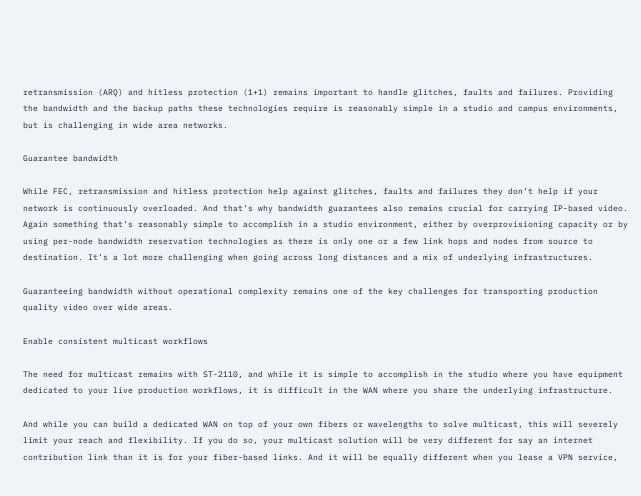retransmission (ARQ) and hitless protection (1+1) remains important to handle glitches, faults and failures. Providing the bandwidth and the backup paths these technologies require is reasonably simple in a studio and campus environments, but is challenging in wide area networks.

Guarantee bandwidth

While FEC, retransmission and hitless protection help against glitches, faults and failures they don’t help if your network is continuously overloaded. And that’s why bandwidth guarantees also remains crucial for carrying IP-based video. Again something that’s reasonably simple to accomplish in a studio environment, either by overprovisioning capacity or by using per-node bandwidth reservation technologies as there is only one or a few link hops and nodes from source to destination. It’s a lot more challenging when going across long distances and a mix of underlying infrastructures.

Guaranteeing bandwidth without operational complexity remains one of the key challenges for transporting production quality video over wide areas.

Enable consistent multicast workflows

The need for multicast remains with ST-2110, and while it is simple to accomplish in the studio where you have equipment dedicated to your live production workflows, it is difficult in the WAN where you share the underlying infrastructure.

And while you can build a dedicated WAN on top of your own fibers or wavelengths to solve multicast, this will severely limit your reach and flexibility. If you do so, your multicast solution will be very different for say an internet contribution link than it is for your fiber-based links. And it will be equally different when you lease a VPN service,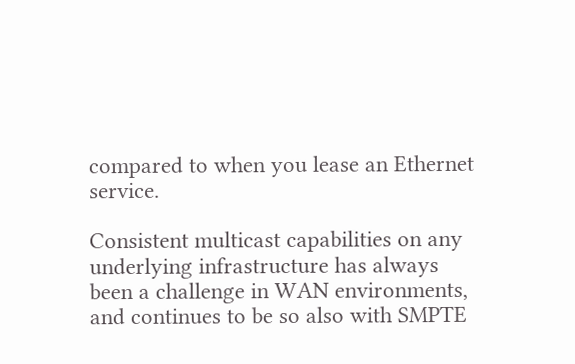compared to when you lease an Ethernet service.

Consistent multicast capabilities on any underlying infrastructure has always been a challenge in WAN environments, and continues to be so also with SMPTE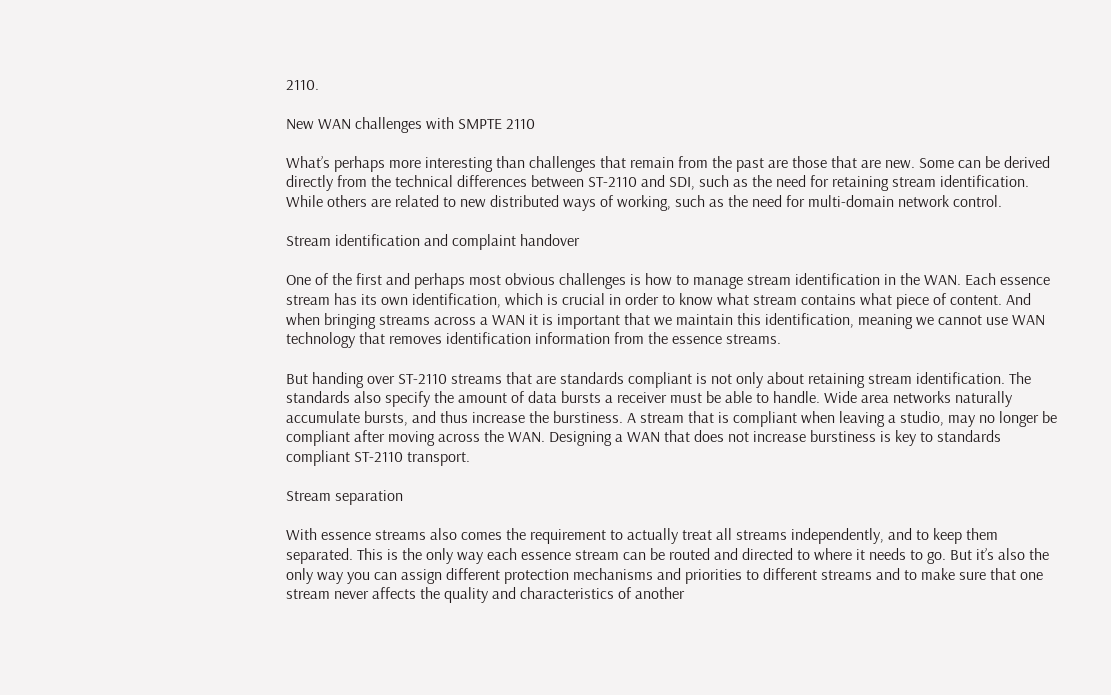2110.

New WAN challenges with SMPTE 2110

What’s perhaps more interesting than challenges that remain from the past are those that are new. Some can be derived directly from the technical differences between ST-2110 and SDI, such as the need for retaining stream identification. While others are related to new distributed ways of working, such as the need for multi-domain network control.

Stream identification and complaint handover

One of the first and perhaps most obvious challenges is how to manage stream identification in the WAN. Each essence stream has its own identification, which is crucial in order to know what stream contains what piece of content. And when bringing streams across a WAN it is important that we maintain this identification, meaning we cannot use WAN technology that removes identification information from the essence streams.

But handing over ST-2110 streams that are standards compliant is not only about retaining stream identification. The standards also specify the amount of data bursts a receiver must be able to handle. Wide area networks naturally accumulate bursts, and thus increase the burstiness. A stream that is compliant when leaving a studio, may no longer be compliant after moving across the WAN. Designing a WAN that does not increase burstiness is key to standards compliant ST-2110 transport.

Stream separation

With essence streams also comes the requirement to actually treat all streams independently, and to keep them separated. This is the only way each essence stream can be routed and directed to where it needs to go. But it’s also the only way you can assign different protection mechanisms and priorities to different streams and to make sure that one stream never affects the quality and characteristics of another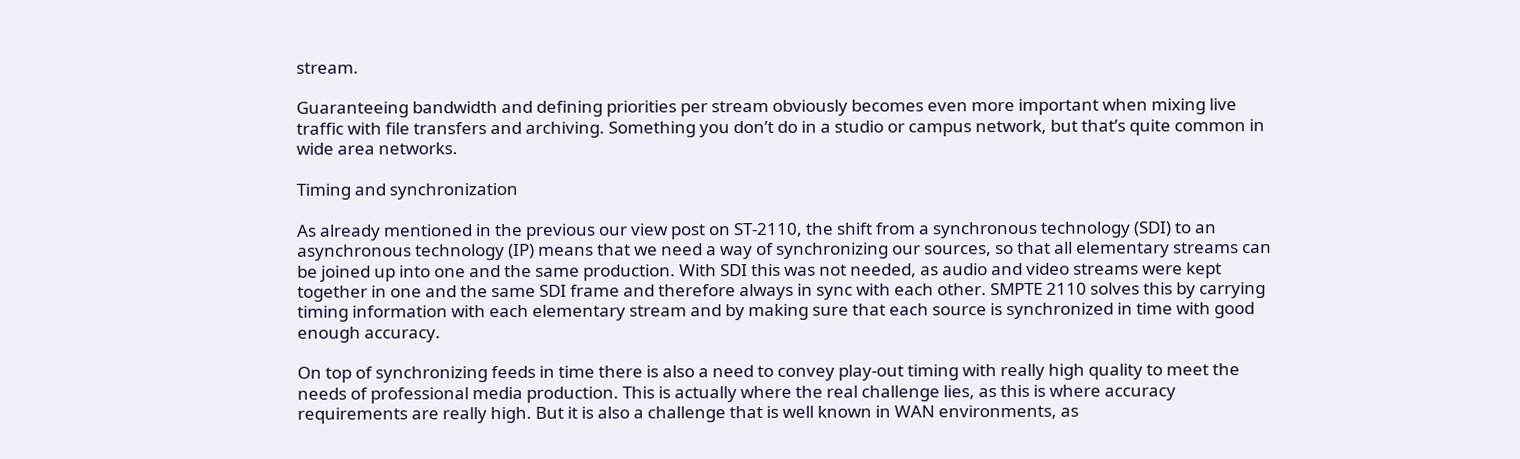stream.

Guaranteeing bandwidth and defining priorities per stream obviously becomes even more important when mixing live traffic with file transfers and archiving. Something you don’t do in a studio or campus network, but that’s quite common in wide area networks.

Timing and synchronization

As already mentioned in the previous our view post on ST-2110, the shift from a synchronous technology (SDI) to an asynchronous technology (IP) means that we need a way of synchronizing our sources, so that all elementary streams can be joined up into one and the same production. With SDI this was not needed, as audio and video streams were kept together in one and the same SDI frame and therefore always in sync with each other. SMPTE 2110 solves this by carrying timing information with each elementary stream and by making sure that each source is synchronized in time with good enough accuracy.

On top of synchronizing feeds in time there is also a need to convey play-out timing with really high quality to meet the needs of professional media production. This is actually where the real challenge lies, as this is where accuracy requirements are really high. But it is also a challenge that is well known in WAN environments, as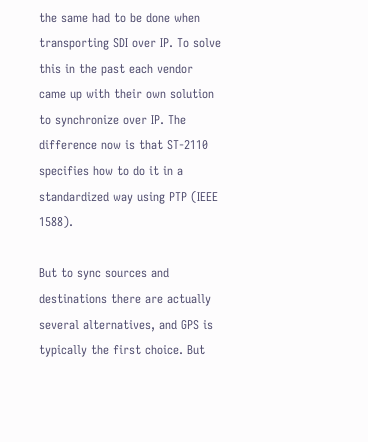the same had to be done when transporting SDI over IP. To solve this in the past each vendor came up with their own solution to synchronize over IP. The difference now is that ST-2110 specifies how to do it in a standardized way using PTP (IEEE 1588).

But to sync sources and destinations there are actually several alternatives, and GPS is typically the first choice. But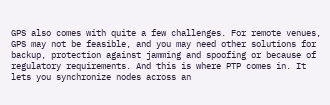GPS also comes with quite a few challenges. For remote venues, GPS may not be feasible, and you may need other solutions for backup, protection against jamming and spoofing or because of regulatory requirements. And this is where PTP comes in. It lets you synchronize nodes across an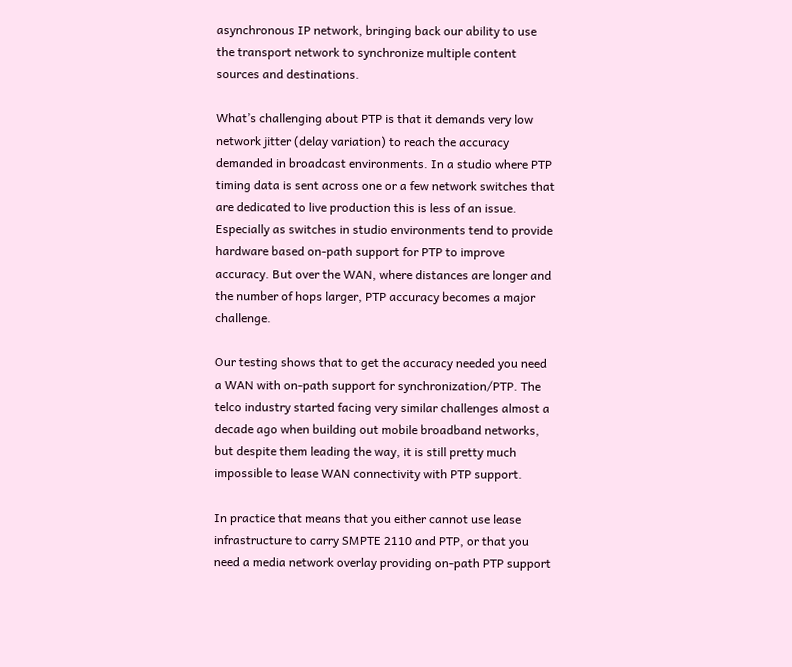asynchronous IP network, bringing back our ability to use the transport network to synchronize multiple content sources and destinations.

What’s challenging about PTP is that it demands very low network jitter (delay variation) to reach the accuracy demanded in broadcast environments. In a studio where PTP timing data is sent across one or a few network switches that are dedicated to live production this is less of an issue. Especially as switches in studio environments tend to provide hardware based on-path support for PTP to improve accuracy. But over the WAN, where distances are longer and the number of hops larger, PTP accuracy becomes a major challenge.

Our testing shows that to get the accuracy needed you need a WAN with on-path support for synchronization/PTP. The telco industry started facing very similar challenges almost a decade ago when building out mobile broadband networks, but despite them leading the way, it is still pretty much impossible to lease WAN connectivity with PTP support.

In practice that means that you either cannot use lease infrastructure to carry SMPTE 2110 and PTP, or that you need a media network overlay providing on-path PTP support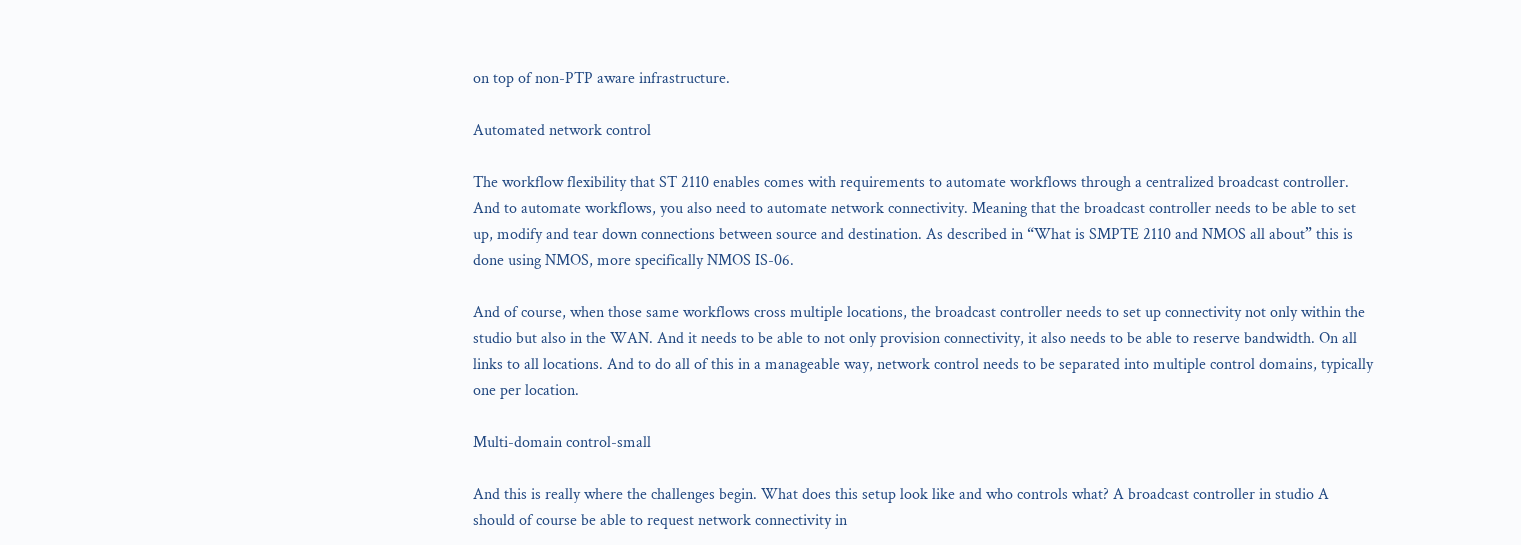on top of non-PTP aware infrastructure.

Automated network control

The workflow flexibility that ST 2110 enables comes with requirements to automate workflows through a centralized broadcast controller. And to automate workflows, you also need to automate network connectivity. Meaning that the broadcast controller needs to be able to set up, modify and tear down connections between source and destination. As described in “What is SMPTE 2110 and NMOS all about” this is done using NMOS, more specifically NMOS IS-06.

And of course, when those same workflows cross multiple locations, the broadcast controller needs to set up connectivity not only within the studio but also in the WAN. And it needs to be able to not only provision connectivity, it also needs to be able to reserve bandwidth. On all links to all locations. And to do all of this in a manageable way, network control needs to be separated into multiple control domains, typically one per location.

Multi-domain control-small

And this is really where the challenges begin. What does this setup look like and who controls what? A broadcast controller in studio A should of course be able to request network connectivity in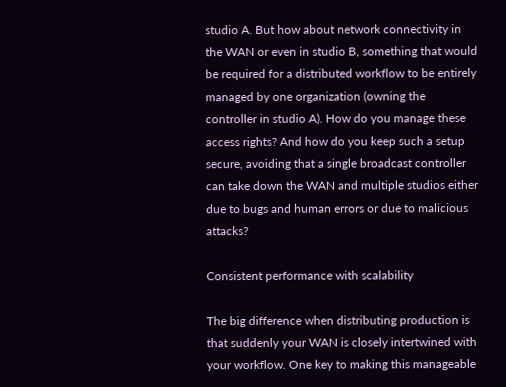studio A. But how about network connectivity in the WAN or even in studio B, something that would be required for a distributed workflow to be entirely managed by one organization (owning the controller in studio A). How do you manage these access rights? And how do you keep such a setup secure, avoiding that a single broadcast controller can take down the WAN and multiple studios either due to bugs and human errors or due to malicious attacks?

Consistent performance with scalability

The big difference when distributing production is that suddenly your WAN is closely intertwined with your workflow. One key to making this manageable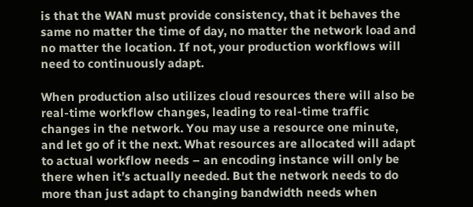is that the WAN must provide consistency, that it behaves the same no matter the time of day, no matter the network load and no matter the location. If not, your production workflows will need to continuously adapt.

When production also utilizes cloud resources there will also be real-time workflow changes, leading to real-time traffic changes in the network. You may use a resource one minute, and let go of it the next. What resources are allocated will adapt to actual workflow needs – an encoding instance will only be there when it’s actually needed. But the network needs to do more than just adapt to changing bandwidth needs when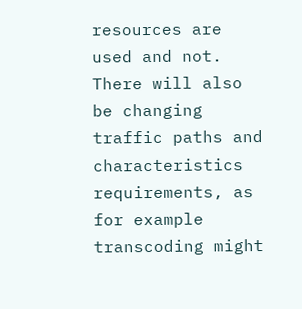resources are used and not. There will also be changing traffic paths and characteristics requirements, as for example transcoding might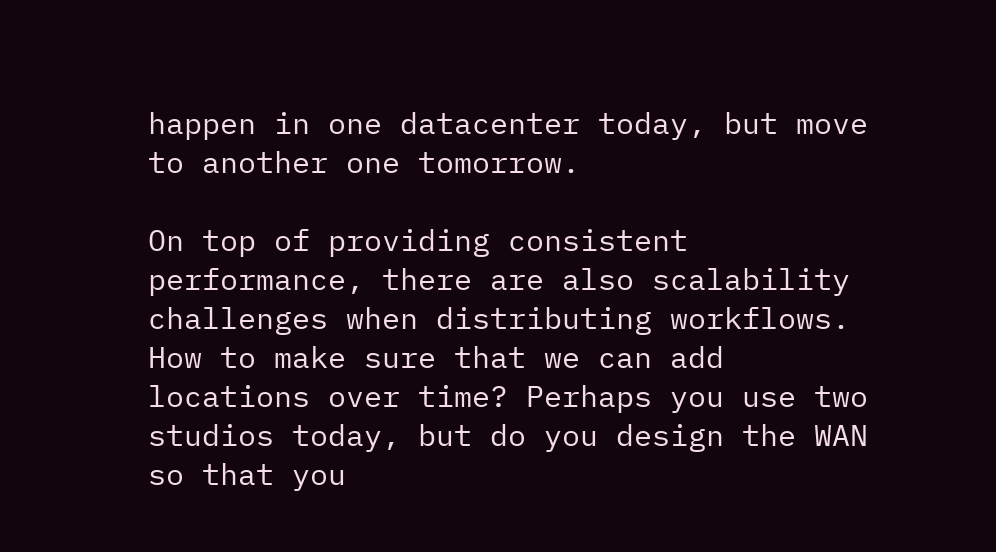happen in one datacenter today, but move to another one tomorrow.

On top of providing consistent performance, there are also scalability challenges when distributing workflows. How to make sure that we can add locations over time? Perhaps you use two studios today, but do you design the WAN so that you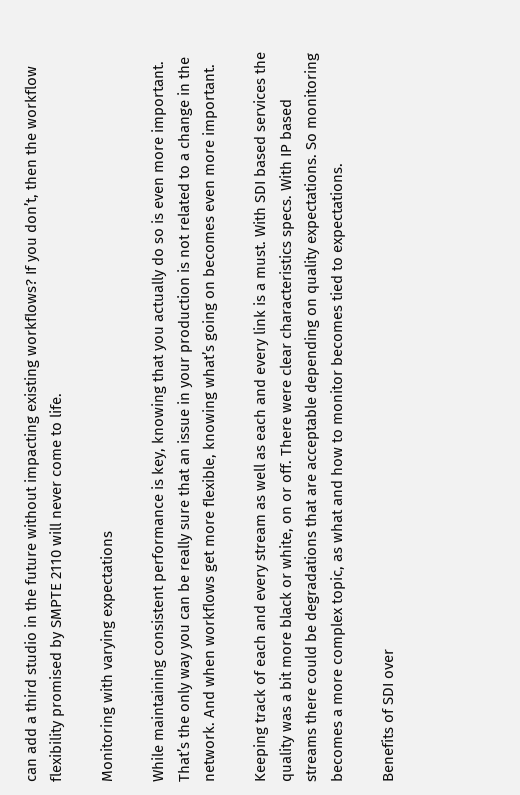can add a third studio in the future without impacting existing workflows? If you don’t, then the workflow flexibility promised by SMPTE 2110 will never come to life.

Monitoring with varying expectations

While maintaining consistent performance is key, knowing that you actually do so is even more important. That’s the only way you can be really sure that an issue in your production is not related to a change in the network. And when workflows get more flexible, knowing what’s going on becomes even more important.

Keeping track of each and every stream as well as each and every link is a must. With SDI based services the quality was a bit more black or white, on or off. There were clear characteristics specs. With IP based streams there could be degradations that are acceptable depending on quality expectations. So monitoring becomes a more complex topic, as what and how to monitor becomes tied to expectations.

Benefits of SDI over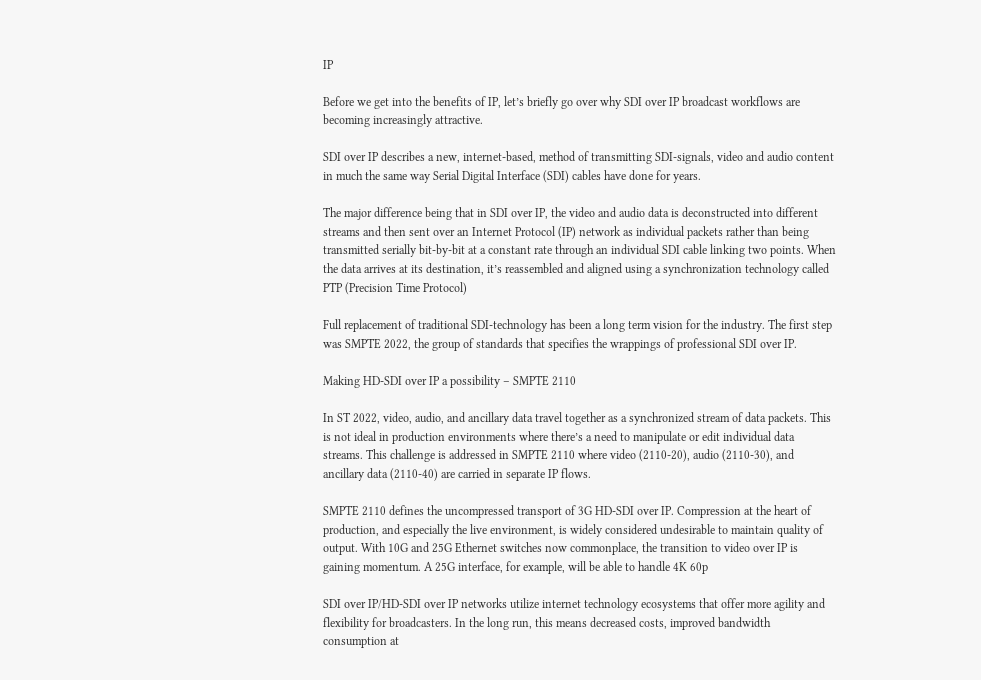IP

Before we get into the benefits of IP, let’s briefly go over why SDI over IP broadcast workflows are becoming increasingly attractive.

SDI over IP describes a new, internet-based, method of transmitting SDI-signals, video and audio content in much the same way Serial Digital Interface (SDI) cables have done for years.

The major difference being that in SDI over IP, the video and audio data is deconstructed into different streams and then sent over an Internet Protocol (IP) network as individual packets rather than being transmitted serially bit-by-bit at a constant rate through an individual SDI cable linking two points. When the data arrives at its destination, it’s reassembled and aligned using a synchronization technology called PTP (Precision Time Protocol)

Full replacement of traditional SDI-technology has been a long term vision for the industry. The first step was SMPTE 2022, the group of standards that specifies the wrappings of professional SDI over IP.

Making HD-SDI over IP a possibility – SMPTE 2110

In ST 2022, video, audio, and ancillary data travel together as a synchronized stream of data packets. This is not ideal in production environments where there’s a need to manipulate or edit individual data streams. This challenge is addressed in SMPTE 2110 where video (2110-20), audio (2110-30), and ancillary data (2110-40) are carried in separate IP flows.

SMPTE 2110 defines the uncompressed transport of 3G HD-SDI over IP. Compression at the heart of production, and especially the live environment, is widely considered undesirable to maintain quality of output. With 10G and 25G Ethernet switches now commonplace, the transition to video over IP is gaining momentum. A 25G interface, for example, will be able to handle 4K 60p

SDI over IP/HD-SDI over IP networks utilize internet technology ecosystems that offer more agility and flexibility for broadcasters. In the long run, this means decreased costs, improved bandwidth consumption at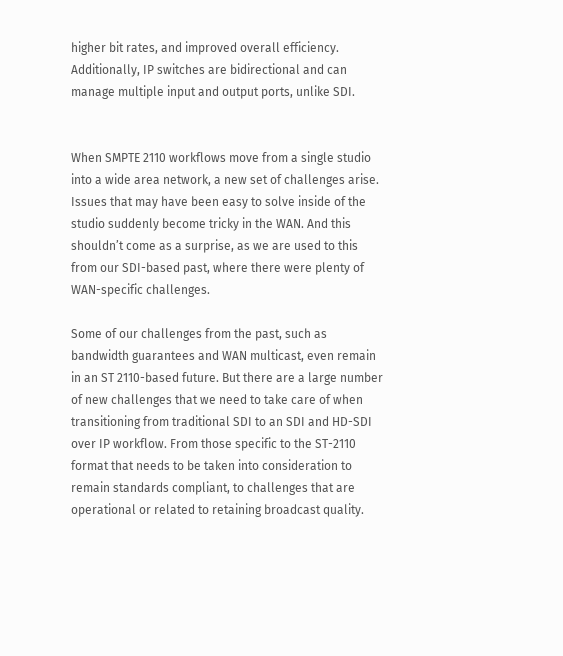higher bit rates, and improved overall efficiency. Additionally, IP switches are bidirectional and can manage multiple input and output ports, unlike SDI.


When SMPTE 2110 workflows move from a single studio into a wide area network, a new set of challenges arise. Issues that may have been easy to solve inside of the studio suddenly become tricky in the WAN. And this shouldn’t come as a surprise, as we are used to this from our SDI-based past, where there were plenty of WAN-specific challenges.

Some of our challenges from the past, such as bandwidth guarantees and WAN multicast, even remain in an ST 2110-based future. But there are a large number of new challenges that we need to take care of when transitioning from traditional SDI to an SDI and HD-SDI over IP workflow. From those specific to the ST-2110 format that needs to be taken into consideration to remain standards compliant, to challenges that are operational or related to retaining broadcast quality.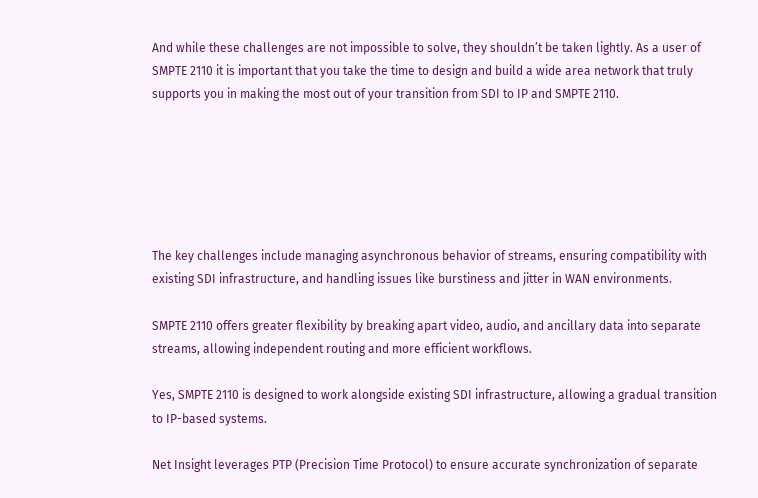And while these challenges are not impossible to solve, they shouldn’t be taken lightly. As a user of SMPTE 2110 it is important that you take the time to design and build a wide area network that truly supports you in making the most out of your transition from SDI to IP and SMPTE 2110.






The key challenges include managing asynchronous behavior of streams, ensuring compatibility with existing SDI infrastructure, and handling issues like burstiness and jitter in WAN environments.

SMPTE 2110 offers greater flexibility by breaking apart video, audio, and ancillary data into separate streams, allowing independent routing and more efficient workflows.

Yes, SMPTE 2110 is designed to work alongside existing SDI infrastructure, allowing a gradual transition to IP-based systems.

Net Insight leverages PTP (Precision Time Protocol) to ensure accurate synchronization of separate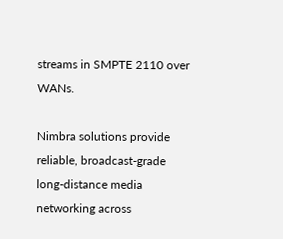streams in SMPTE 2110 over WANs.

Nimbra solutions provide reliable, broadcast-grade long-distance media networking across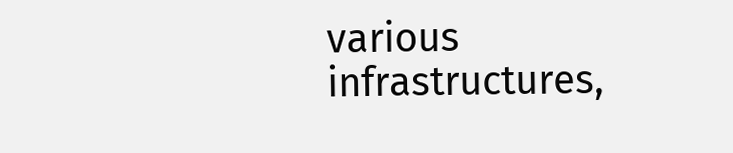various infrastructures,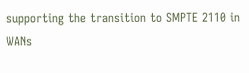supporting the transition to SMPTE 2110 in WANs